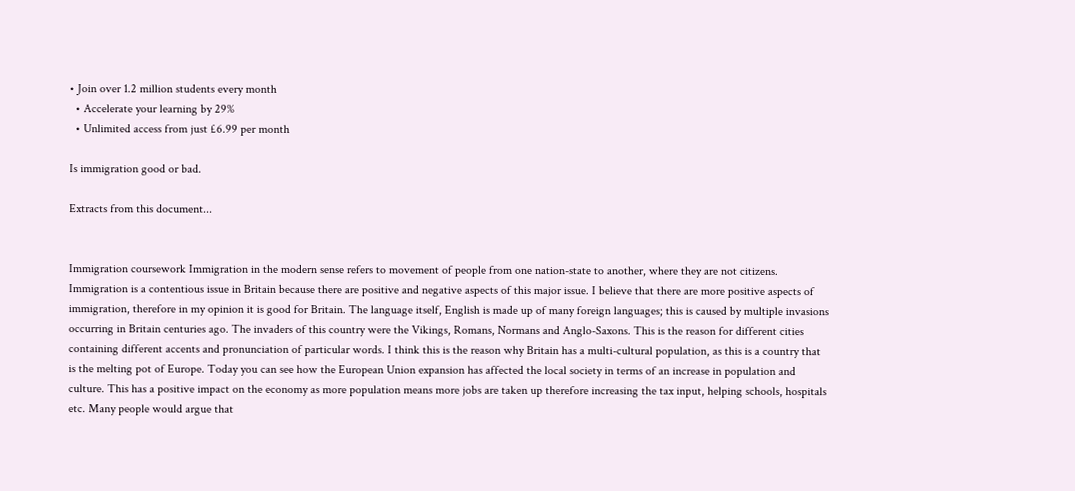• Join over 1.2 million students every month
  • Accelerate your learning by 29%
  • Unlimited access from just £6.99 per month

Is immigration good or bad.

Extracts from this document...


Immigration coursework Immigration in the modern sense refers to movement of people from one nation-state to another, where they are not citizens. Immigration is a contentious issue in Britain because there are positive and negative aspects of this major issue. I believe that there are more positive aspects of immigration, therefore in my opinion it is good for Britain. The language itself, English is made up of many foreign languages; this is caused by multiple invasions occurring in Britain centuries ago. The invaders of this country were the Vikings, Romans, Normans and Anglo-Saxons. This is the reason for different cities containing different accents and pronunciation of particular words. I think this is the reason why Britain has a multi-cultural population, as this is a country that is the melting pot of Europe. Today you can see how the European Union expansion has affected the local society in terms of an increase in population and culture. This has a positive impact on the economy as more population means more jobs are taken up therefore increasing the tax input, helping schools, hospitals etc. Many people would argue that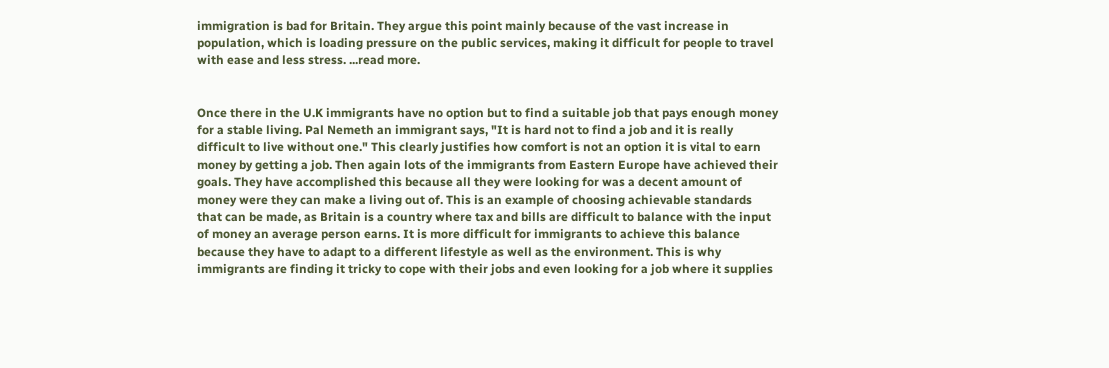immigration is bad for Britain. They argue this point mainly because of the vast increase in population, which is loading pressure on the public services, making it difficult for people to travel with ease and less stress. ...read more.


Once there in the U.K immigrants have no option but to find a suitable job that pays enough money for a stable living. Pal Nemeth an immigrant says, "It is hard not to find a job and it is really difficult to live without one." This clearly justifies how comfort is not an option it is vital to earn money by getting a job. Then again lots of the immigrants from Eastern Europe have achieved their goals. They have accomplished this because all they were looking for was a decent amount of money were they can make a living out of. This is an example of choosing achievable standards that can be made, as Britain is a country where tax and bills are difficult to balance with the input of money an average person earns. It is more difficult for immigrants to achieve this balance because they have to adapt to a different lifestyle as well as the environment. This is why immigrants are finding it tricky to cope with their jobs and even looking for a job where it supplies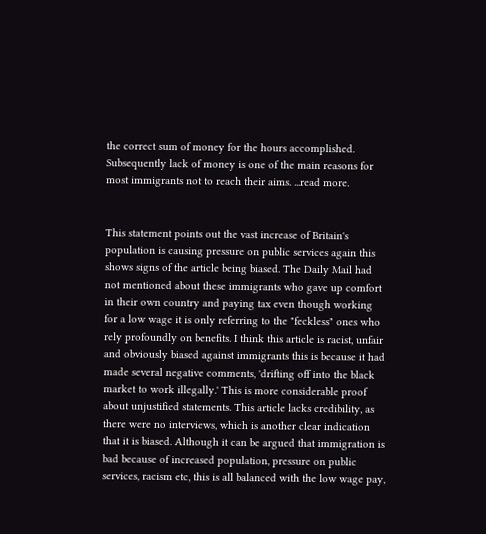the correct sum of money for the hours accomplished. Subsequently lack of money is one of the main reasons for most immigrants not to reach their aims. ...read more.


This statement points out the vast increase of Britain's population is causing pressure on public services again this shows signs of the article being biased. The Daily Mail had not mentioned about these immigrants who gave up comfort in their own country and paying tax even though working for a low wage it is only referring to the "feckless" ones who rely profoundly on benefits. I think this article is racist, unfair and obviously biased against immigrants this is because it had made several negative comments, 'drifting off into the black market to work illegally.' This is more considerable proof about unjustified statements. This article lacks credibility, as there were no interviews, which is another clear indication that it is biased. Although it can be argued that immigration is bad because of increased population, pressure on public services, racism etc, this is all balanced with the low wage pay,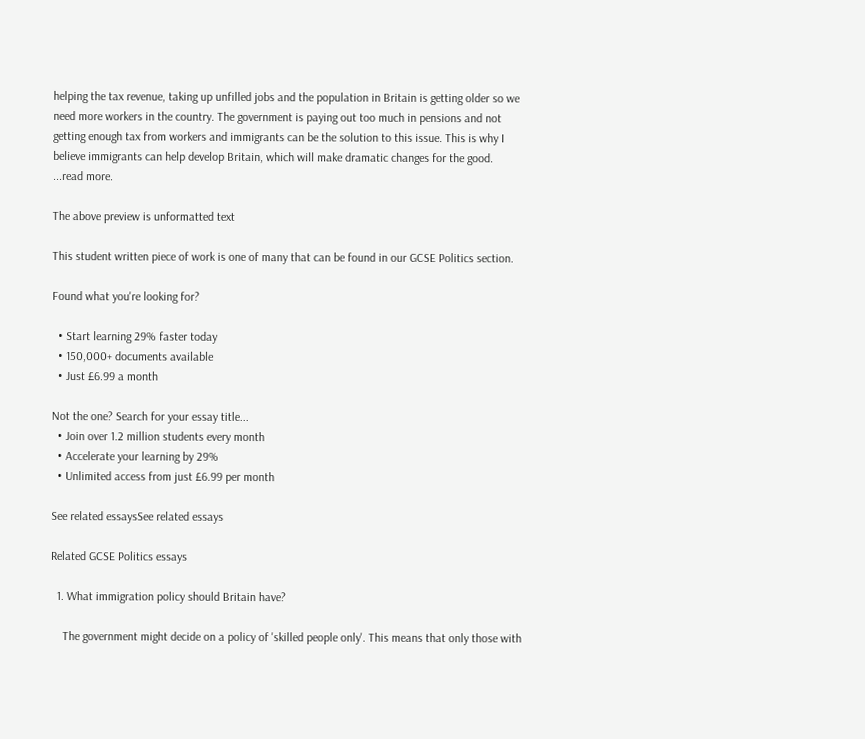helping the tax revenue, taking up unfilled jobs and the population in Britain is getting older so we need more workers in the country. The government is paying out too much in pensions and not getting enough tax from workers and immigrants can be the solution to this issue. This is why I believe immigrants can help develop Britain, which will make dramatic changes for the good. ...read more.

The above preview is unformatted text

This student written piece of work is one of many that can be found in our GCSE Politics section.

Found what you're looking for?

  • Start learning 29% faster today
  • 150,000+ documents available
  • Just £6.99 a month

Not the one? Search for your essay title...
  • Join over 1.2 million students every month
  • Accelerate your learning by 29%
  • Unlimited access from just £6.99 per month

See related essaysSee related essays

Related GCSE Politics essays

  1. What immigration policy should Britain have?

    The government might decide on a policy of 'skilled people only'. This means that only those with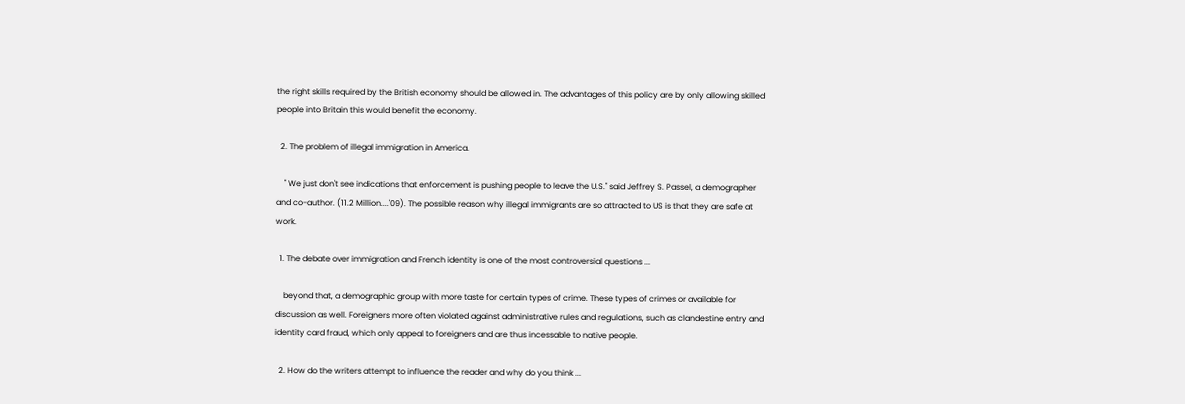the right skills required by the British economy should be allowed in. The advantages of this policy are by only allowing skilled people into Britain this would benefit the economy.

  2. The problem of illegal immigration in America.

    " We just don't see indications that enforcement is pushing people to leave the U.S." said Jeffrey S. Passel, a demographer and co-author. (11.2 Million....'09). The possible reason why illegal immigrants are so attracted to US is that they are safe at work.

  1. The debate over immigration and French identity is one of the most controversial questions ...

    beyond that, a demographic group with more taste for certain types of crime. These types of crimes or available for discussion as well. Foreigners more often violated against administrative rules and regulations, such as clandestine entry and identity card fraud, which only appeal to foreigners and are thus incessable to native people.

  2. How do the writers attempt to influence the reader and why do you think ...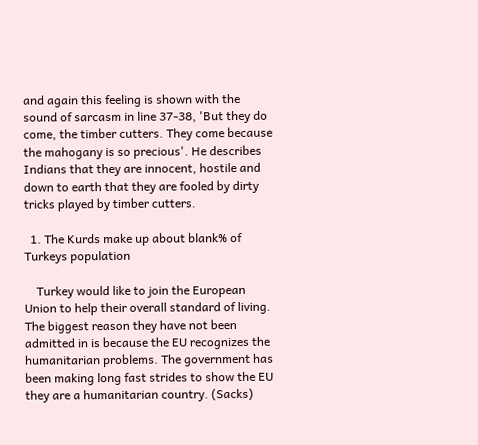and again this feeling is shown with the sound of sarcasm in line 37-38, 'But they do come, the timber cutters. They come because the mahogany is so precious'. He describes Indians that they are innocent, hostile and down to earth that they are fooled by dirty tricks played by timber cutters.

  1. The Kurds make up about blank% of Turkeys population

    Turkey would like to join the European Union to help their overall standard of living. The biggest reason they have not been admitted in is because the EU recognizes the humanitarian problems. The government has been making long fast strides to show the EU they are a humanitarian country. (Sacks)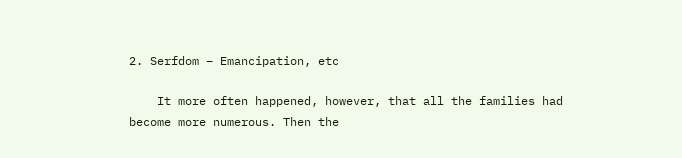2. Serfdom – Emancipation, etc

    It more often happened, however, that all the families had become more numerous. Then the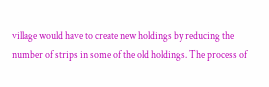village would have to create new holdings by reducing the number of strips in some of the old holdings. The process of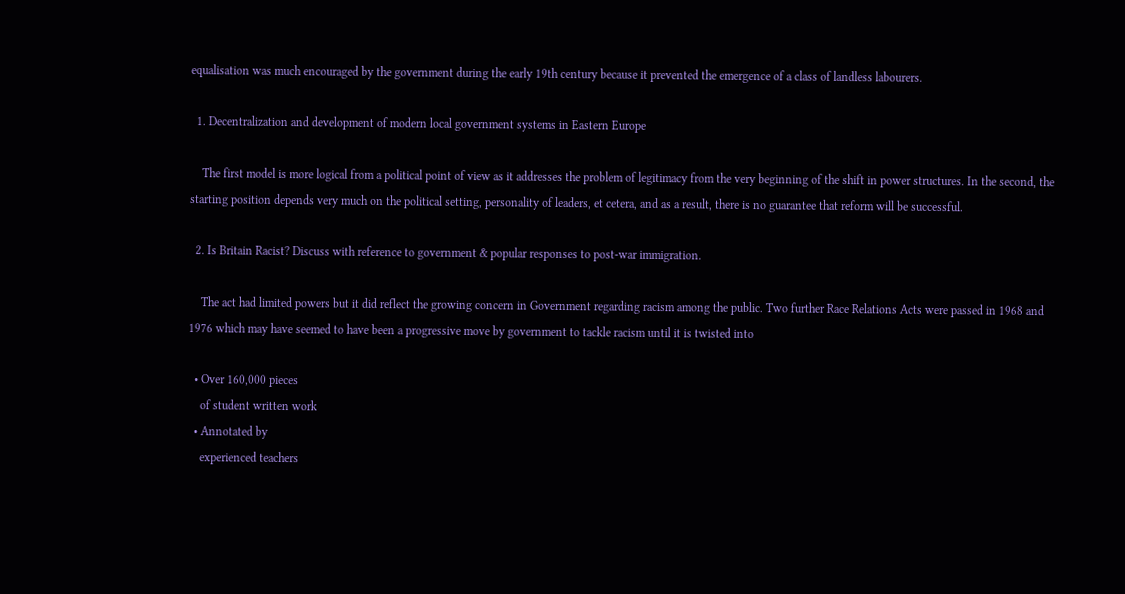equalisation was much encouraged by the government during the early 19th century because it prevented the emergence of a class of landless labourers.

  1. Decentralization and development of modern local government systems in Eastern Europe

    The first model is more logical from a political point of view as it addresses the problem of legitimacy from the very beginning of the shift in power structures. In the second, the starting position depends very much on the political setting, personality of leaders, et cetera, and as a result, there is no guarantee that reform will be successful.

  2. Is Britain Racist? Discuss with reference to government & popular responses to post-war immigration.

    The act had limited powers but it did reflect the growing concern in Government regarding racism among the public. Two further Race Relations Acts were passed in 1968 and 1976 which may have seemed to have been a progressive move by government to tackle racism until it is twisted into

  • Over 160,000 pieces
    of student written work
  • Annotated by
    experienced teachers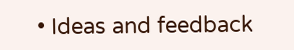• Ideas and feedback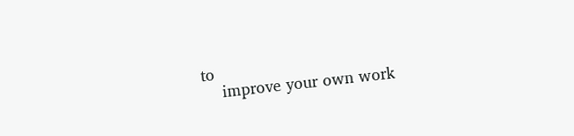to
    improve your own work